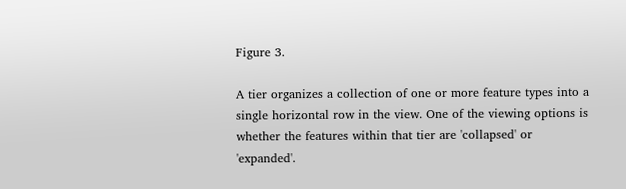Figure 3.

A tier organizes a collection of one or more feature types into a single horizontal row in the view. One of the viewing options is whether the features within that tier are 'collapsed' or 'expanded'.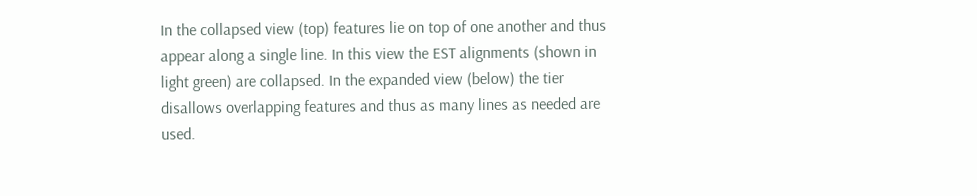In the collapsed view (top) features lie on top of one another and thus appear along a single line. In this view the EST alignments (shown in light green) are collapsed. In the expanded view (below) the tier disallows overlapping features and thus as many lines as needed are used.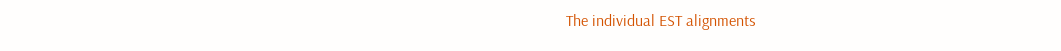The individual EST alignments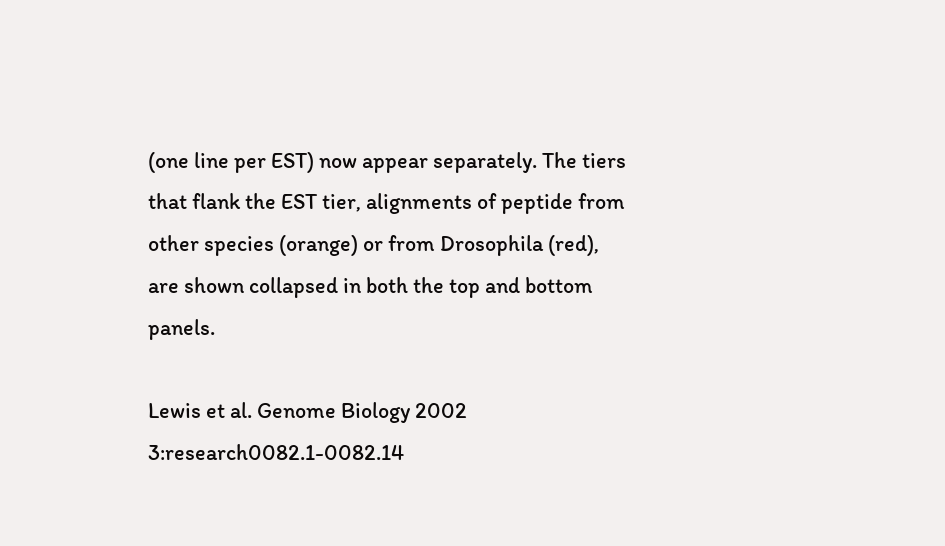(one line per EST) now appear separately. The tiers that flank the EST tier, alignments of peptide from other species (orange) or from Drosophila (red), are shown collapsed in both the top and bottom panels.

Lewis et al. Genome Biology 2002 3:research0082.1-0082.14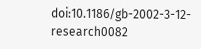doi:10.1186/gb-2002-3-12-research0082